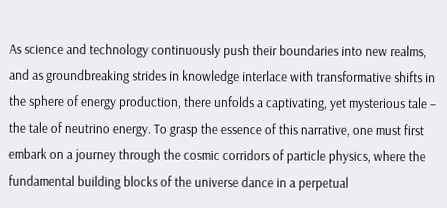As science and technology continuously push their boundaries into new realms, and as groundbreaking strides in knowledge interlace with transformative shifts in the sphere of energy production, there unfolds a captivating, yet mysterious tale – the tale of neutrino energy. To grasp the essence of this narrative, one must first embark on a journey through the cosmic corridors of particle physics, where the fundamental building blocks of the universe dance in a perpetual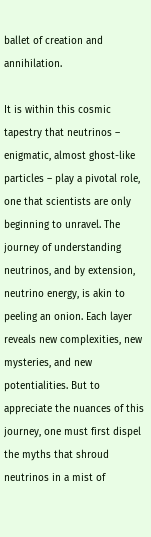ballet of creation and annihilation.

It is within this cosmic tapestry that neutrinos – enigmatic, almost ghost-like particles – play a pivotal role, one that scientists are only beginning to unravel. The journey of understanding neutrinos, and by extension, neutrino energy, is akin to peeling an onion. Each layer reveals new complexities, new mysteries, and new potentialities. But to appreciate the nuances of this journey, one must first dispel the myths that shroud neutrinos in a mist of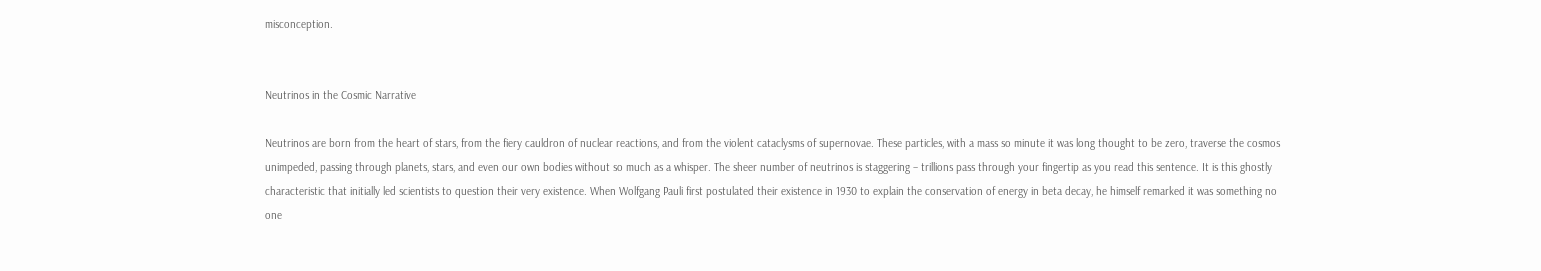misconception.


Neutrinos in the Cosmic Narrative

Neutrinos are born from the heart of stars, from the fiery cauldron of nuclear reactions, and from the violent cataclysms of supernovae. These particles, with a mass so minute it was long thought to be zero, traverse the cosmos unimpeded, passing through planets, stars, and even our own bodies without so much as a whisper. The sheer number of neutrinos is staggering – trillions pass through your fingertip as you read this sentence. It is this ghostly characteristic that initially led scientists to question their very existence. When Wolfgang Pauli first postulated their existence in 1930 to explain the conservation of energy in beta decay, he himself remarked it was something no one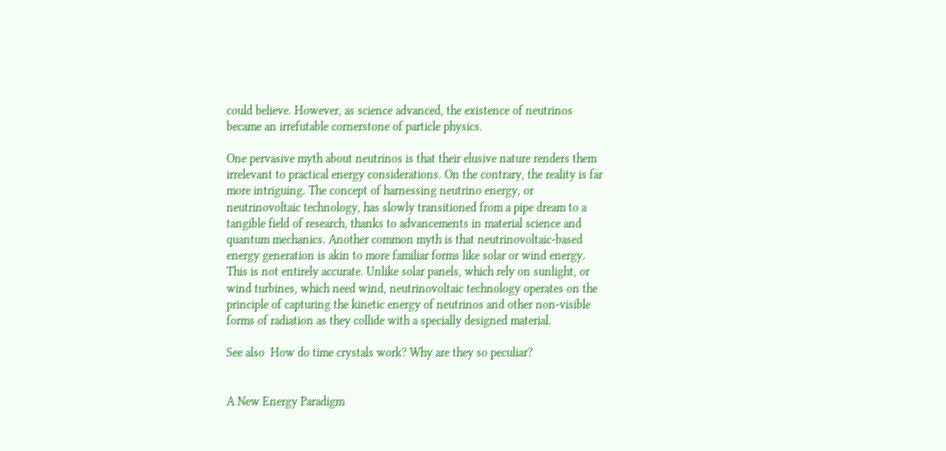could believe. However, as science advanced, the existence of neutrinos became an irrefutable cornerstone of particle physics.

One pervasive myth about neutrinos is that their elusive nature renders them irrelevant to practical energy considerations. On the contrary, the reality is far more intriguing. The concept of harnessing neutrino energy, or neutrinovoltaic technology, has slowly transitioned from a pipe dream to a tangible field of research, thanks to advancements in material science and quantum mechanics. Another common myth is that neutrinovoltaic-based energy generation is akin to more familiar forms like solar or wind energy. This is not entirely accurate. Unlike solar panels, which rely on sunlight, or wind turbines, which need wind, neutrinovoltaic technology operates on the principle of capturing the kinetic energy of neutrinos and other non-visible forms of radiation as they collide with a specially designed material.

See also  How do time crystals work? Why are they so peculiar?


A New Energy Paradigm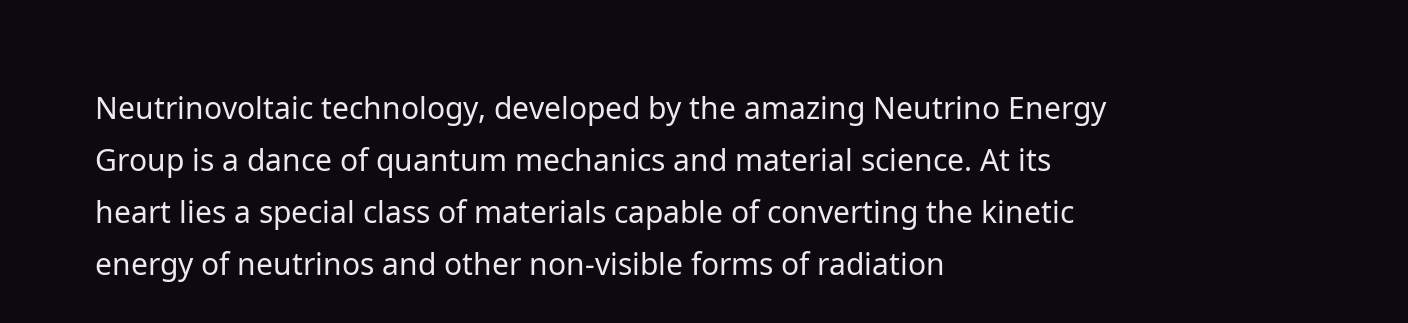Neutrinovoltaic technology, developed by the amazing Neutrino Energy Group is a dance of quantum mechanics and material science. At its heart lies a special class of materials capable of converting the kinetic energy of neutrinos and other non-visible forms of radiation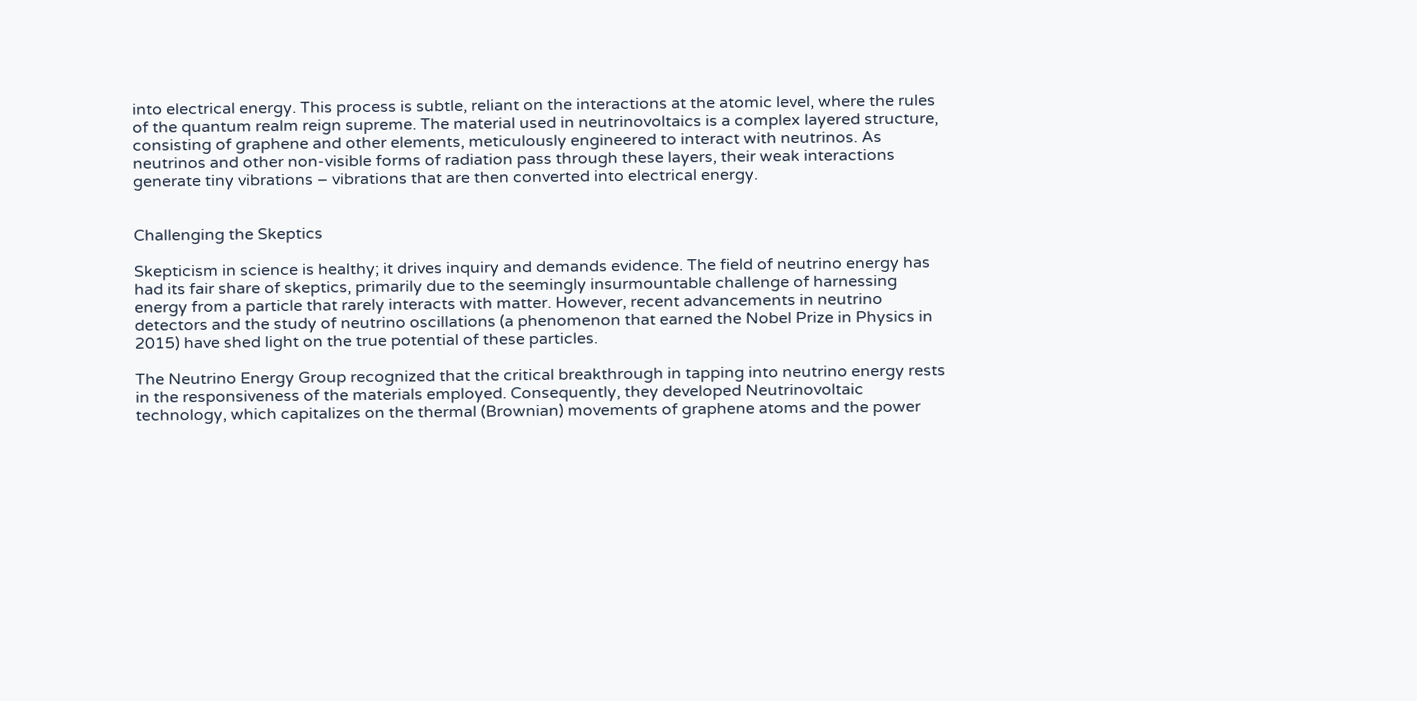into electrical energy. This process is subtle, reliant on the interactions at the atomic level, where the rules of the quantum realm reign supreme. The material used in neutrinovoltaics is a complex layered structure, consisting of graphene and other elements, meticulously engineered to interact with neutrinos. As neutrinos and other non-visible forms of radiation pass through these layers, their weak interactions generate tiny vibrations – vibrations that are then converted into electrical energy.


Challenging the Skeptics

Skepticism in science is healthy; it drives inquiry and demands evidence. The field of neutrino energy has had its fair share of skeptics, primarily due to the seemingly insurmountable challenge of harnessing energy from a particle that rarely interacts with matter. However, recent advancements in neutrino detectors and the study of neutrino oscillations (a phenomenon that earned the Nobel Prize in Physics in 2015) have shed light on the true potential of these particles.

The Neutrino Energy Group recognized that the critical breakthrough in tapping into neutrino energy rests in the responsiveness of the materials employed. Consequently, they developed Neutrinovoltaic technology, which capitalizes on the thermal (Brownian) movements of graphene atoms and the power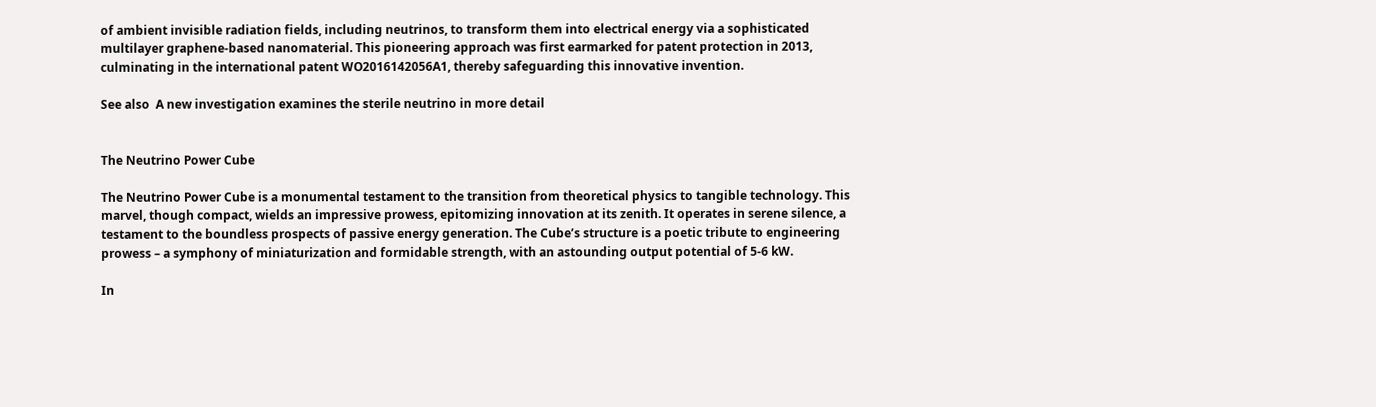of ambient invisible radiation fields, including neutrinos, to transform them into electrical energy via a sophisticated multilayer graphene-based nanomaterial. This pioneering approach was first earmarked for patent protection in 2013, culminating in the international patent WO2016142056A1, thereby safeguarding this innovative invention.

See also  A new investigation examines the sterile neutrino in more detail


The Neutrino Power Cube

The Neutrino Power Cube is a monumental testament to the transition from theoretical physics to tangible technology. This marvel, though compact, wields an impressive prowess, epitomizing innovation at its zenith. It operates in serene silence, a testament to the boundless prospects of passive energy generation. The Cube’s structure is a poetic tribute to engineering prowess – a symphony of miniaturization and formidable strength, with an astounding output potential of 5-6 kW.

In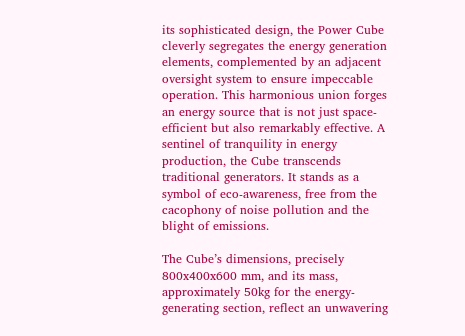its sophisticated design, the Power Cube cleverly segregates the energy generation elements, complemented by an adjacent oversight system to ensure impeccable operation. This harmonious union forges an energy source that is not just space-efficient but also remarkably effective. A sentinel of tranquility in energy production, the Cube transcends traditional generators. It stands as a symbol of eco-awareness, free from the cacophony of noise pollution and the blight of emissions.

The Cube’s dimensions, precisely 800x400x600 mm, and its mass, approximately 50kg for the energy-generating section, reflect an unwavering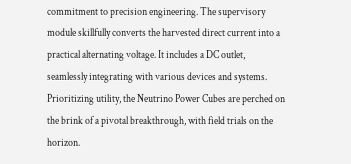commitment to precision engineering. The supervisory module skillfully converts the harvested direct current into a practical alternating voltage. It includes a DC outlet, seamlessly integrating with various devices and systems. Prioritizing utility, the Neutrino Power Cubes are perched on the brink of a pivotal breakthrough, with field trials on the horizon.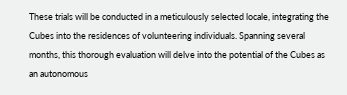These trials will be conducted in a meticulously selected locale, integrating the Cubes into the residences of volunteering individuals. Spanning several months, this thorough evaluation will delve into the potential of the Cubes as an autonomous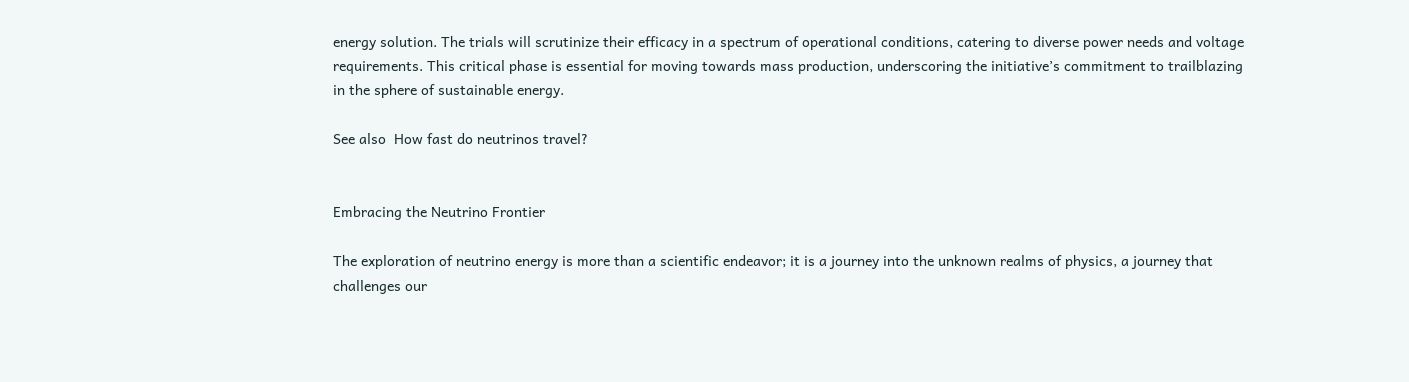energy solution. The trials will scrutinize their efficacy in a spectrum of operational conditions, catering to diverse power needs and voltage requirements. This critical phase is essential for moving towards mass production, underscoring the initiative’s commitment to trailblazing in the sphere of sustainable energy.

See also  How fast do neutrinos travel?


Embracing the Neutrino Frontier

The exploration of neutrino energy is more than a scientific endeavor; it is a journey into the unknown realms of physics, a journey that challenges our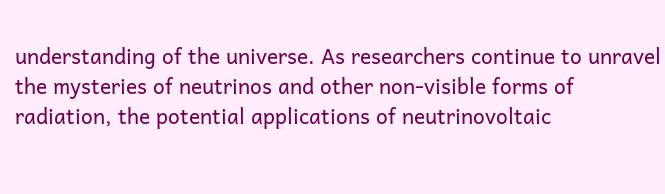understanding of the universe. As researchers continue to unravel the mysteries of neutrinos and other non-visible forms of radiation, the potential applications of neutrinovoltaic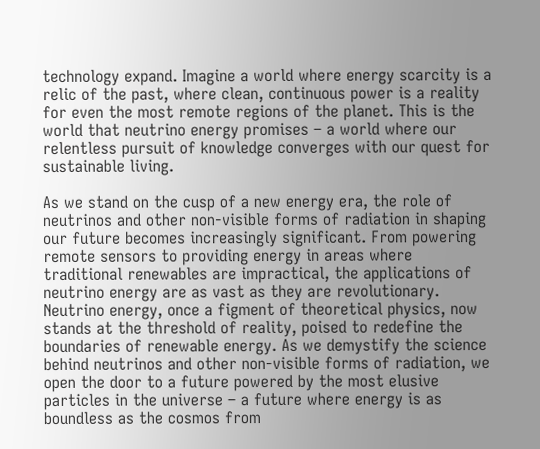technology expand. Imagine a world where energy scarcity is a relic of the past, where clean, continuous power is a reality for even the most remote regions of the planet. This is the world that neutrino energy promises – a world where our relentless pursuit of knowledge converges with our quest for sustainable living.

As we stand on the cusp of a new energy era, the role of neutrinos and other non-visible forms of radiation in shaping our future becomes increasingly significant. From powering remote sensors to providing energy in areas where traditional renewables are impractical, the applications of neutrino energy are as vast as they are revolutionary. Neutrino energy, once a figment of theoretical physics, now stands at the threshold of reality, poised to redefine the boundaries of renewable energy. As we demystify the science behind neutrinos and other non-visible forms of radiation, we open the door to a future powered by the most elusive particles in the universe – a future where energy is as boundless as the cosmos from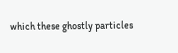which these ghostly particles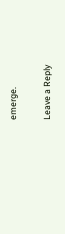emerge.

Leave a Reply